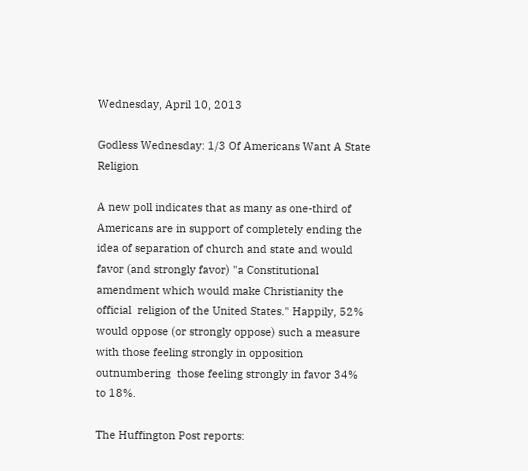Wednesday, April 10, 2013

Godless Wednesday: 1/3 Of Americans Want A State Religion

A new poll indicates that as many as one-third of Americans are in support of completely ending the idea of separation of church and state and would favor (and strongly favor) "a Constitutional amendment which would make Christianity the official  religion of the United States." Happily, 52% would oppose (or strongly oppose) such a measure with those feeling strongly in opposition outnumbering  those feeling strongly in favor 34% to 18%.

The Huffington Post reports: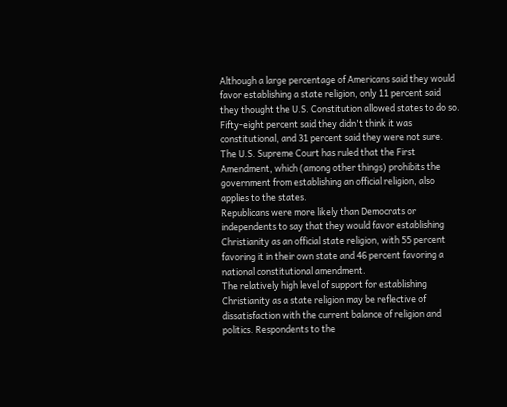Although a large percentage of Americans said they would favor establishing a state religion, only 11 percent said they thought the U.S. Constitution allowed states to do so. Fifty-eight percent said they didn't think it was constitutional, and 31 percent said they were not sure.
The U.S. Supreme Court has ruled that the First Amendment, which (among other things) prohibits the government from establishing an official religion, also applies to the states.
Republicans were more likely than Democrats or independents to say that they would favor establishing Christianity as an official state religion, with 55 percent favoring it in their own state and 46 percent favoring a national constitutional amendment.
The relatively high level of support for establishing Christianity as a state religion may be reflective of dissatisfaction with the current balance of religion and politics. Respondents to the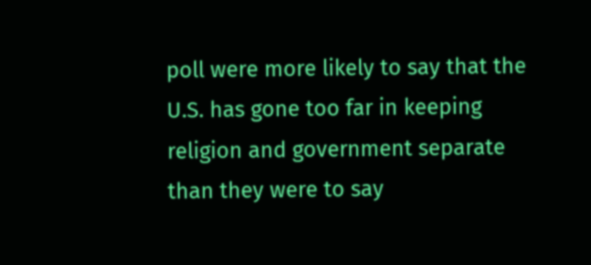poll were more likely to say that the U.S. has gone too far in keeping religion and government separate than they were to say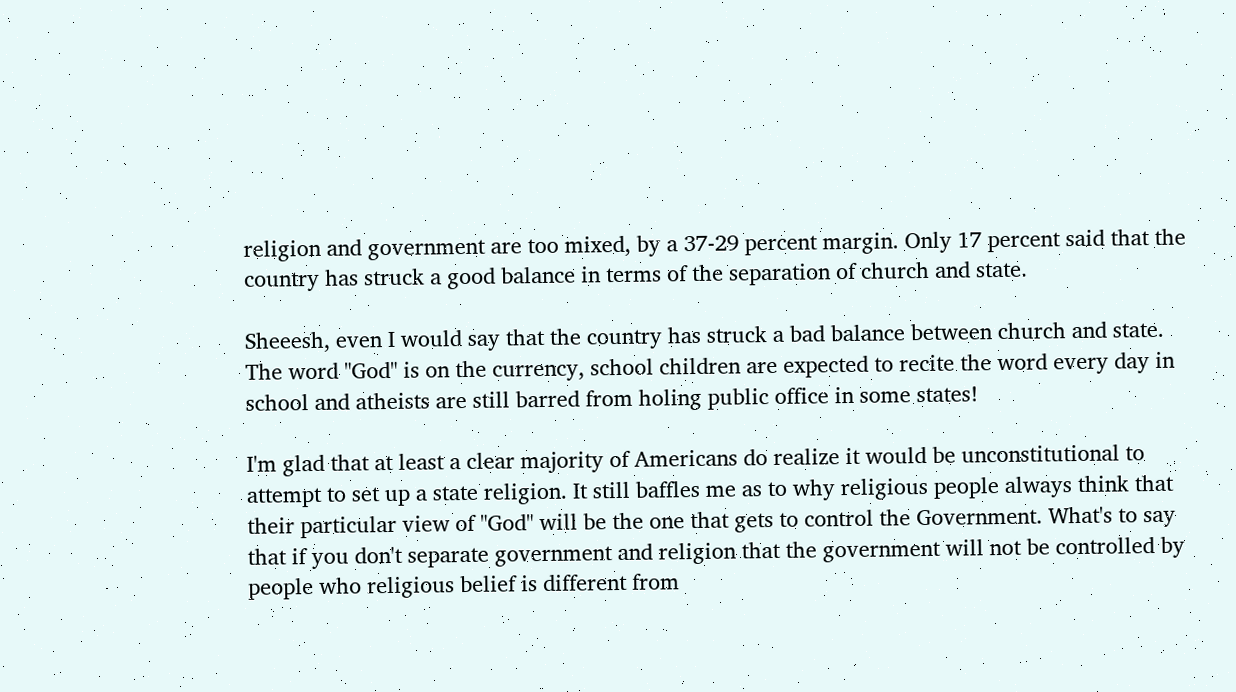religion and government are too mixed, by a 37-29 percent margin. Only 17 percent said that the country has struck a good balance in terms of the separation of church and state.

Sheeesh, even I would say that the country has struck a bad balance between church and state. The word "God" is on the currency, school children are expected to recite the word every day in school and atheists are still barred from holing public office in some states!

I'm glad that at least a clear majority of Americans do realize it would be unconstitutional to attempt to set up a state religion. It still baffles me as to why religious people always think that their particular view of "God" will be the one that gets to control the Government. What's to say that if you don't separate government and religion that the government will not be controlled by people who religious belief is different from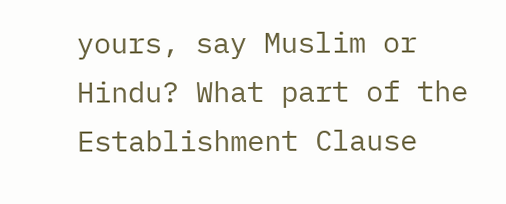yours, say Muslim or Hindu? What part of the Establishment Clause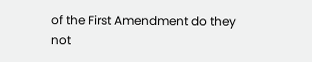of the First Amendment do they not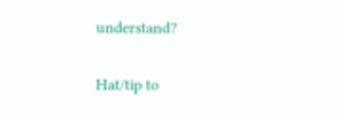understand?

Hat/tip to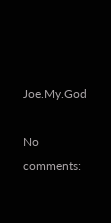Joe.My.God

No comments: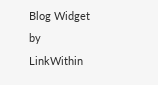Blog Widget by LinkWithin